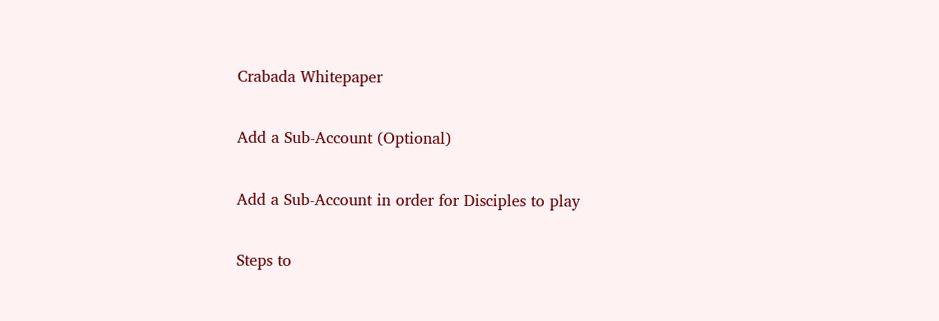Crabada Whitepaper

Add a Sub-Account (Optional)

Add a Sub-Account in order for Disciples to play

Steps to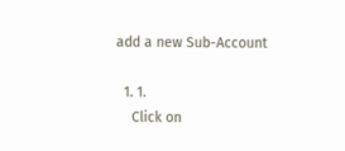add a new Sub-Account

  1. 1.
    Click on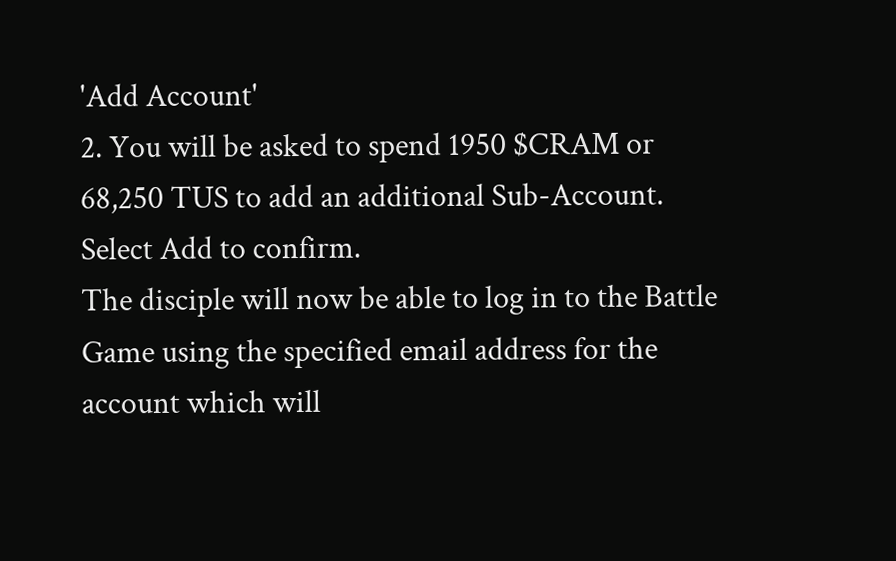'Add Account'
2. You will be asked to spend 1950 $CRAM or 68,250 TUS to add an additional Sub-Account. Select Add to confirm.
The disciple will now be able to log in to the Battle Game using the specified email address for the account which will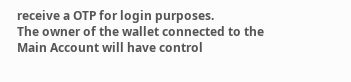receive a OTP for login purposes.
The owner of the wallet connected to the Main Account will have control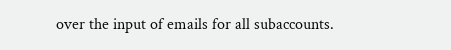over the input of emails for all subaccounts.